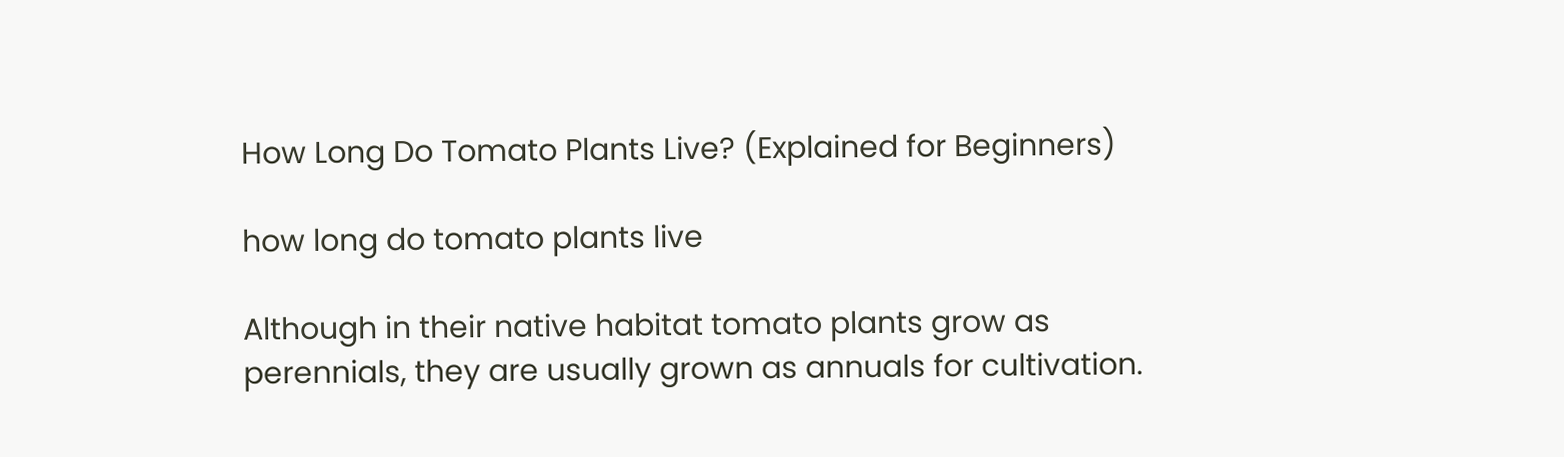How Long Do Tomato Plants Live? (Explained for Beginners)

how long do tomato plants live

Although in their native habitat tomato plants grow as perennials, they are usually grown as annuals for cultivation.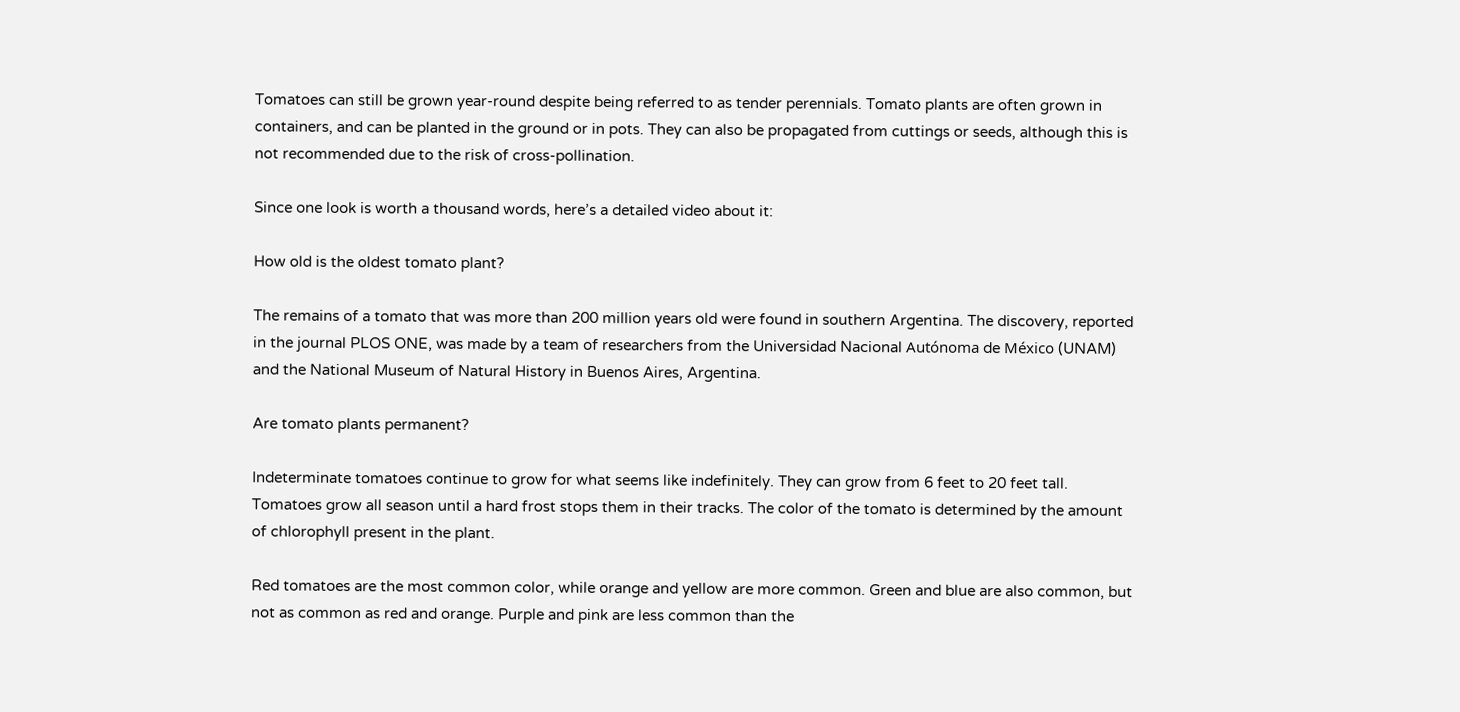Tomatoes can still be grown year-round despite being referred to as tender perennials. Tomato plants are often grown in containers, and can be planted in the ground or in pots. They can also be propagated from cuttings or seeds, although this is not recommended due to the risk of cross-pollination.

Since one look is worth a thousand words, here’s a detailed video about it:

How old is the oldest tomato plant?

The remains of a tomato that was more than 200 million years old were found in southern Argentina. The discovery, reported in the journal PLOS ONE, was made by a team of researchers from the Universidad Nacional Autónoma de México (UNAM) and the National Museum of Natural History in Buenos Aires, Argentina.

Are tomato plants permanent?

Indeterminate tomatoes continue to grow for what seems like indefinitely. They can grow from 6 feet to 20 feet tall. Tomatoes grow all season until a hard frost stops them in their tracks. The color of the tomato is determined by the amount of chlorophyll present in the plant.

Red tomatoes are the most common color, while orange and yellow are more common. Green and blue are also common, but not as common as red and orange. Purple and pink are less common than the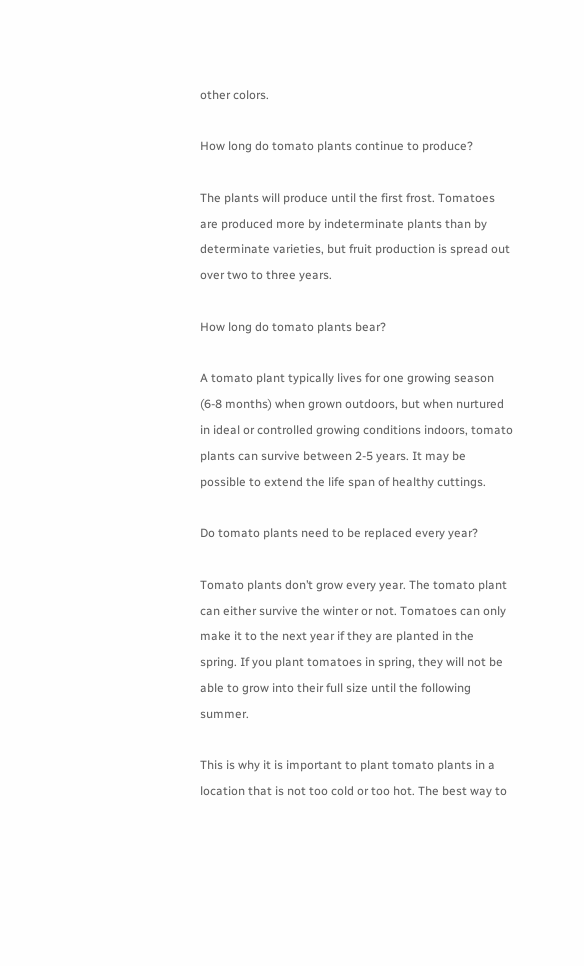other colors.

How long do tomato plants continue to produce?

The plants will produce until the first frost. Tomatoes are produced more by indeterminate plants than by determinate varieties, but fruit production is spread out over two to three years.

How long do tomato plants bear?

A tomato plant typically lives for one growing season (6-8 months) when grown outdoors, but when nurtured in ideal or controlled growing conditions indoors, tomato plants can survive between 2-5 years. It may be possible to extend the life span of healthy cuttings.

Do tomato plants need to be replaced every year?

Tomato plants don’t grow every year. The tomato plant can either survive the winter or not. Tomatoes can only make it to the next year if they are planted in the spring. If you plant tomatoes in spring, they will not be able to grow into their full size until the following summer.

This is why it is important to plant tomato plants in a location that is not too cold or too hot. The best way to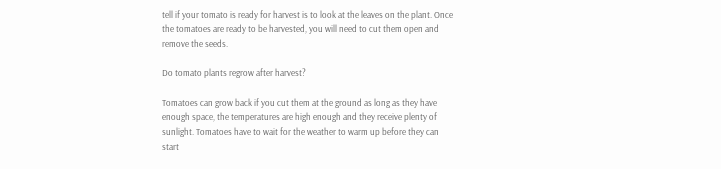tell if your tomato is ready for harvest is to look at the leaves on the plant. Once the tomatoes are ready to be harvested, you will need to cut them open and remove the seeds.

Do tomato plants regrow after harvest?

Tomatoes can grow back if you cut them at the ground as long as they have enough space, the temperatures are high enough and they receive plenty of sunlight. Tomatoes have to wait for the weather to warm up before they can start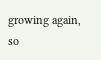growing again, so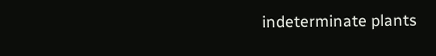indeterminate plants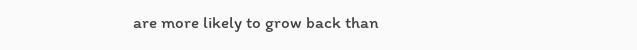are more likely to grow back than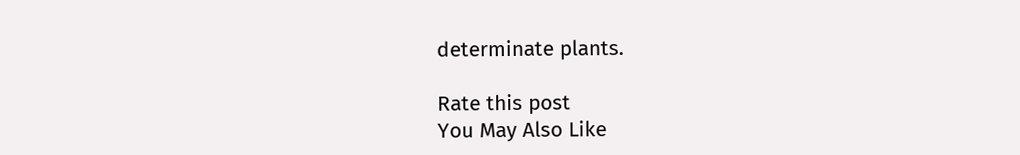determinate plants.

Rate this post
You May Also Like